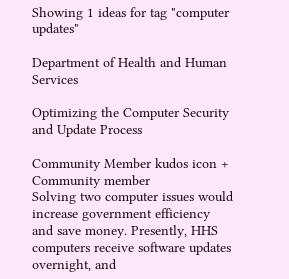Showing 1 ideas for tag "computer updates"

Department of Health and Human Services

Optimizing the Computer Security and Update Process

Community Member kudos icon + Community member
Solving two computer issues would increase government efficiency and save money. Presently, HHS computers receive software updates overnight, and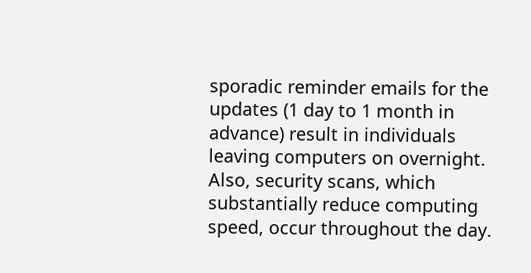sporadic reminder emails for the updates (1 day to 1 month in advance) result in individuals leaving computers on overnight. Also, security scans, which substantially reduce computing speed, occur throughout the day.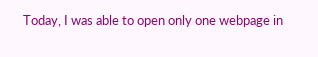Today, I was able to open only one webpage in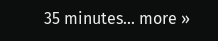35 minutes... more »